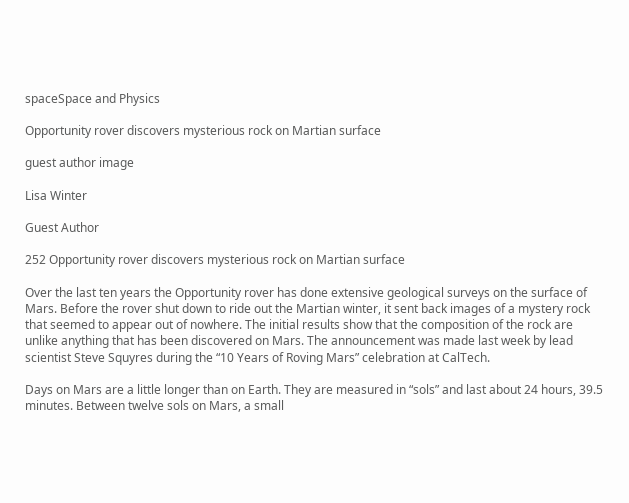spaceSpace and Physics

Opportunity rover discovers mysterious rock on Martian surface

guest author image

Lisa Winter

Guest Author

252 Opportunity rover discovers mysterious rock on Martian surface

Over the last ten years the Opportunity rover has done extensive geological surveys on the surface of Mars. Before the rover shut down to ride out the Martian winter, it sent back images of a mystery rock that seemed to appear out of nowhere. The initial results show that the composition of the rock are unlike anything that has been discovered on Mars. The announcement was made last week by lead scientist Steve Squyres during the “10 Years of Roving Mars” celebration at CalTech.

Days on Mars are a little longer than on Earth. They are measured in “sols” and last about 24 hours, 39.5 minutes. Between twelve sols on Mars, a small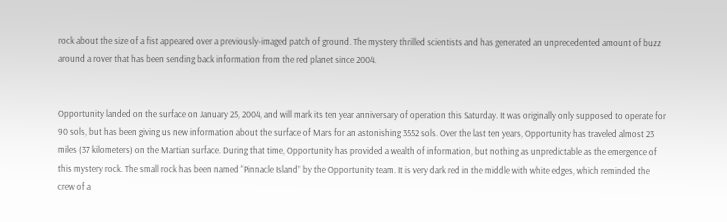rock about the size of a fist appeared over a previously-imaged patch of ground. The mystery thrilled scientists and has generated an unprecedented amount of buzz around a rover that has been sending back information from the red planet since 2004.


Opportunity landed on the surface on January 25, 2004, and will mark its ten year anniversary of operation this Saturday. It was originally only supposed to operate for 90 sols, but has been giving us new information about the surface of Mars for an astonishing 3552 sols. Over the last ten years, Opportunity has traveled almost 23 miles (37 kilometers) on the Martian surface. During that time, Opportunity has provided a wealth of information, but nothing as unpredictable as the emergence of this mystery rock. The small rock has been named “Pinnacle Island” by the Opportunity team. It is very dark red in the middle with white edges, which reminded the crew of a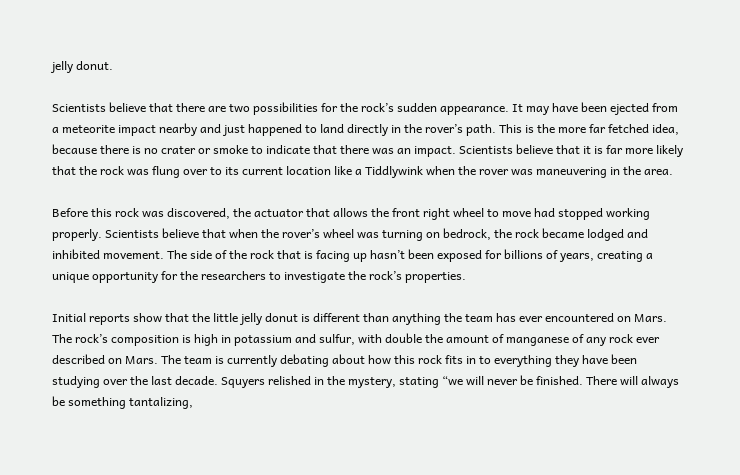jelly donut.

Scientists believe that there are two possibilities for the rock’s sudden appearance. It may have been ejected from a meteorite impact nearby and just happened to land directly in the rover’s path. This is the more far fetched idea, because there is no crater or smoke to indicate that there was an impact. Scientists believe that it is far more likely that the rock was flung over to its current location like a Tiddlywink when the rover was maneuvering in the area.

Before this rock was discovered, the actuator that allows the front right wheel to move had stopped working properly. Scientists believe that when the rover’s wheel was turning on bedrock, the rock became lodged and inhibited movement. The side of the rock that is facing up hasn’t been exposed for billions of years, creating a unique opportunity for the researchers to investigate the rock’s properties.

Initial reports show that the little jelly donut is different than anything the team has ever encountered on Mars. The rock’s composition is high in potassium and sulfur, with double the amount of manganese of any rock ever described on Mars. The team is currently debating about how this rock fits in to everything they have been studying over the last decade. Squyers relished in the mystery, stating “we will never be finished. There will always be something tantalizing,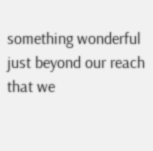something wonderful just beyond our reach that we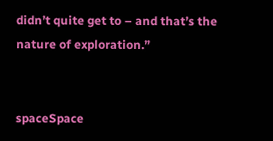didn’t quite get to – and that’s the nature of exploration.”


spaceSpace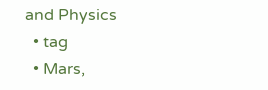and Physics
  • tag
  • Mars,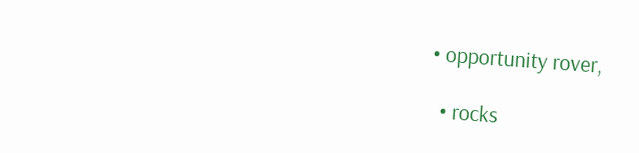• opportunity rover,

  • rocks